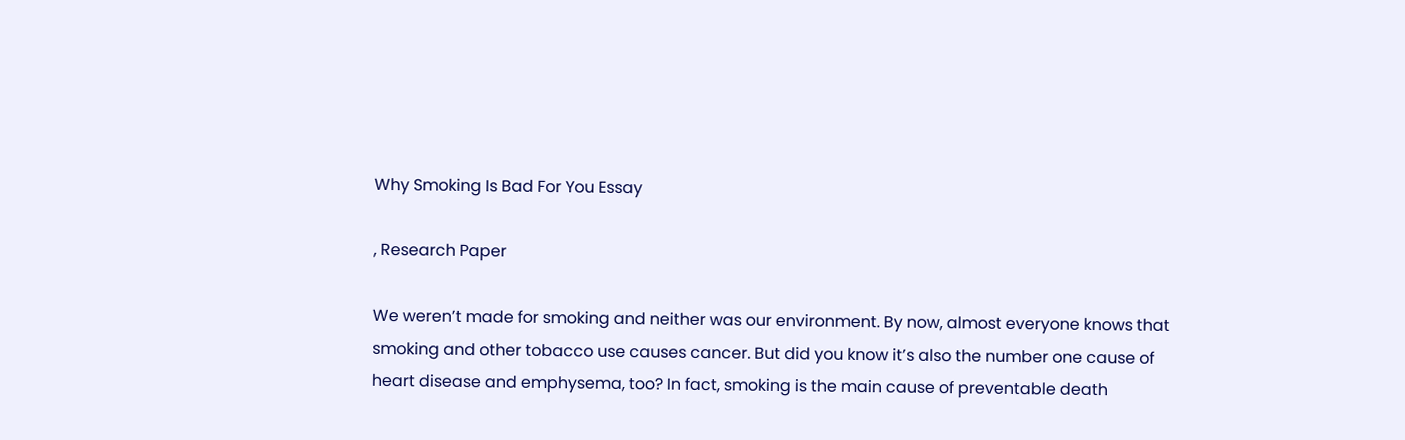Why Smoking Is Bad For You Essay

, Research Paper

We weren’t made for smoking and neither was our environment. By now, almost everyone knows that smoking and other tobacco use causes cancer. But did you know it’s also the number one cause of heart disease and emphysema, too? In fact, smoking is the main cause of preventable death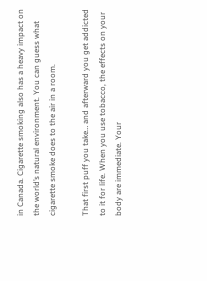in Canada. Cigarette smoking also has a heavy impact on the world’s natural environment. You can guess what cigarette smoke does to the air in a room.

That first puff you take… and afterward you get addicted to it for life. When you use tobacco, the effects on your body are immediate. Your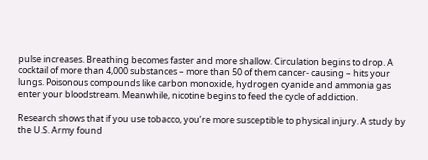pulse increases. Breathing becomes faster and more shallow. Circulation begins to drop. A cocktail of more than 4,000 substances – more than 50 of them cancer- causing – hits your lungs. Poisonous compounds like carbon monoxide, hydrogen cyanide and ammonia gas enter your bloodstream. Meanwhile, nicotine begins to feed the cycle of addiction.

Research shows that if you use tobacco, you’re more susceptible to physical injury. A study by the U.S. Army found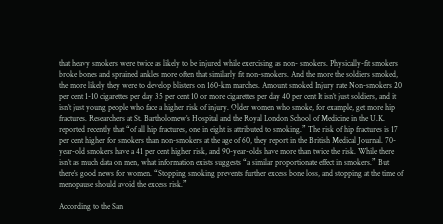that heavy smokers were twice as likely to be injured while exercising as non- smokers. Physically-fit smokers broke bones and sprained ankles more often that similarly fit non-smokers. And the more the soldiers smoked, the more likely they were to develop blisters on 160-km marches. Amount smoked Injury rate Non-smokers 20 per cent 1-10 cigarettes per day 35 per cent 10 or more cigarettes per day 40 per cent It isn’t just soldiers, and it isn’t just young people who face a higher risk of injury. Older women who smoke, for example, get more hip fractures. Researchers at St. Bartholomew’s Hospital and the Royal London School of Medicine in the U.K. reported recently that “of all hip fractures, one in eight is attributed to smoking.” The risk of hip fractures is 17 per cent higher for smokers than non-smokers at the age of 60, they report in the British Medical Journal. 70-year-old smokers have a 41 per cent higher risk, and 90-year-olds have more than twice the risk. While there isn’t as much data on men, what information exists suggests “a similar proportionate effect in smokers.” But there’s good news for women. “Stopping smoking prevents further excess bone loss, and stopping at the time of menopause should avoid the excess risk.”

According to the San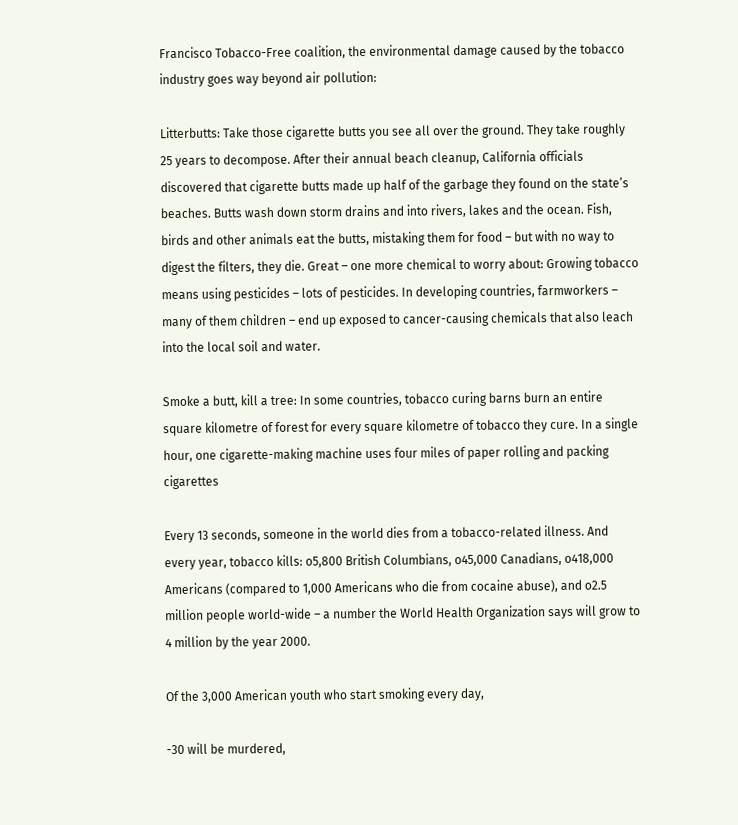Francisco Tobacco-Free coalition, the environmental damage caused by the tobacco industry goes way beyond air pollution:

Litterbutts: Take those cigarette butts you see all over the ground. They take roughly 25 years to decompose. After their annual beach cleanup, California officials discovered that cigarette butts made up half of the garbage they found on the state’s beaches. Butts wash down storm drains and into rivers, lakes and the ocean. Fish, birds and other animals eat the butts, mistaking them for food – but with no way to digest the filters, they die. Great – one more chemical to worry about: Growing tobacco means using pesticides – lots of pesticides. In developing countries, farmworkers – many of them children – end up exposed to cancer-causing chemicals that also leach into the local soil and water.

Smoke a butt, kill a tree: In some countries, tobacco curing barns burn an entire square kilometre of forest for every square kilometre of tobacco they cure. In a single hour, one cigarette-making machine uses four miles of paper rolling and packing cigarettes

Every 13 seconds, someone in the world dies from a tobacco-related illness. And every year, tobacco kills: o5,800 British Columbians, o45,000 Canadians, o418,000 Americans (compared to 1,000 Americans who die from cocaine abuse), and o2.5 million people world-wide – a number the World Health Organization says will grow to 4 million by the year 2000.

Of the 3,000 American youth who start smoking every day,

-30 will be murdered,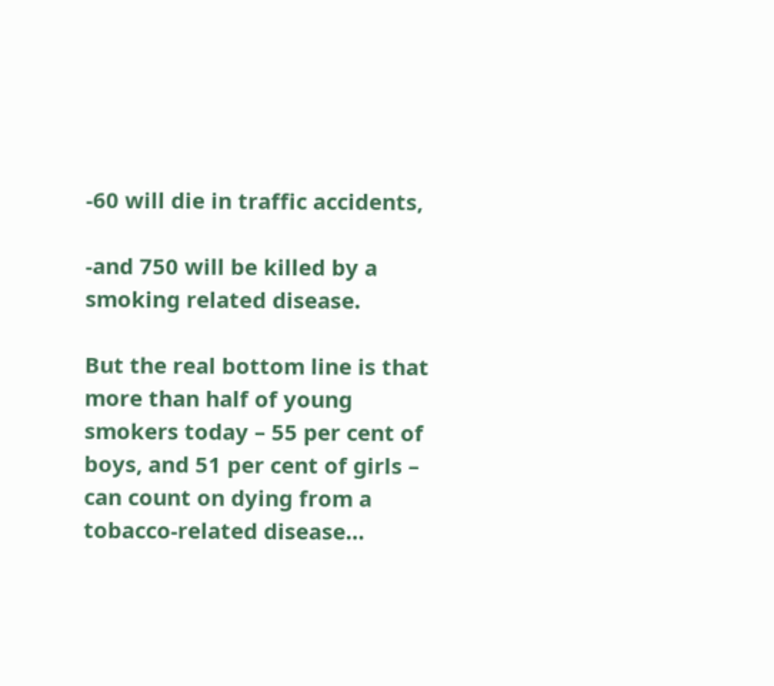-60 will die in traffic accidents,

-and 750 will be killed by a smoking related disease.

But the real bottom line is that more than half of young smokers today – 55 per cent of boys, and 51 per cent of girls – can count on dying from a tobacco-related disease…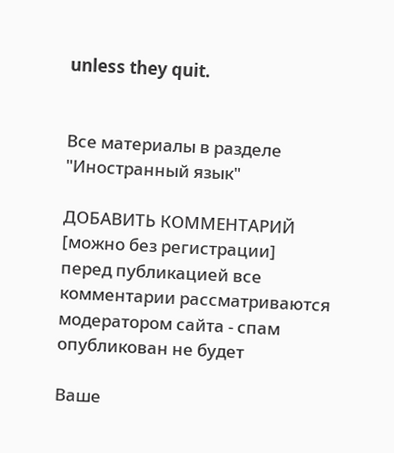unless they quit.


Все материалы в разделе "Иностранный язык"

ДОБАВИТЬ КОММЕНТАРИЙ  [можно без регистрации]
перед публикацией все комментарии рассматриваются модератором сайта - спам опубликован не будет

Ваше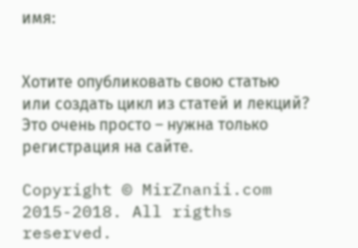имя:


Хотите опубликовать свою статью или создать цикл из статей и лекций?
Это очень просто – нужна только регистрация на сайте.

Copyright © MirZnanii.com 2015-2018. All rigths reserved.